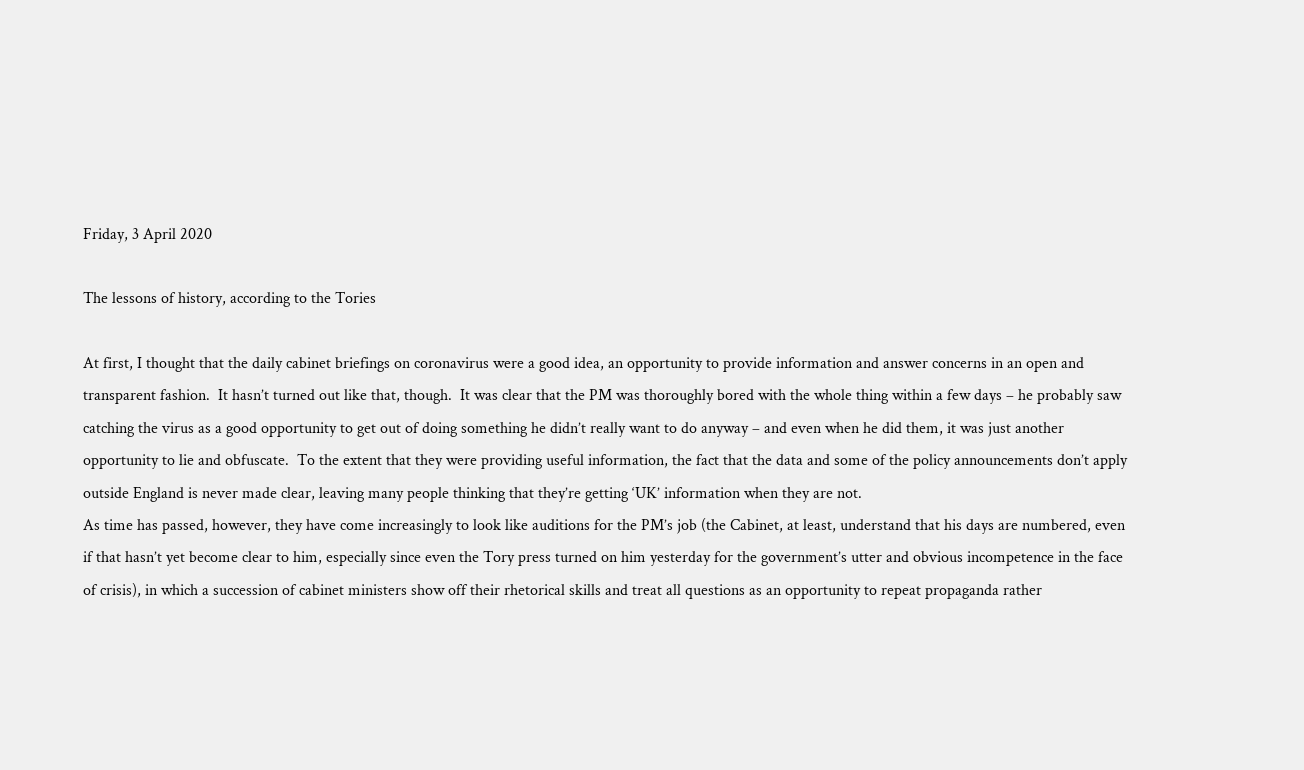Friday, 3 April 2020

The lessons of history, according to the Tories

At first, I thought that the daily cabinet briefings on coronavirus were a good idea, an opportunity to provide information and answer concerns in an open and transparent fashion.  It hasn’t turned out like that, though.  It was clear that the PM was thoroughly bored with the whole thing within a few days – he probably saw catching the virus as a good opportunity to get out of doing something he didn’t really want to do anyway – and even when he did them, it was just another opportunity to lie and obfuscate.  To the extent that they were providing useful information, the fact that the data and some of the policy announcements don’t apply outside England is never made clear, leaving many people thinking that they’re getting ‘UK’ information when they are not.
As time has passed, however, they have come increasingly to look like auditions for the PM’s job (the Cabinet, at least, understand that his days are numbered, even if that hasn’t yet become clear to him, especially since even the Tory press turned on him yesterday for the government’s utter and obvious incompetence in the face of crisis), in which a succession of cabinet ministers show off their rhetorical skills and treat all questions as an opportunity to repeat propaganda rather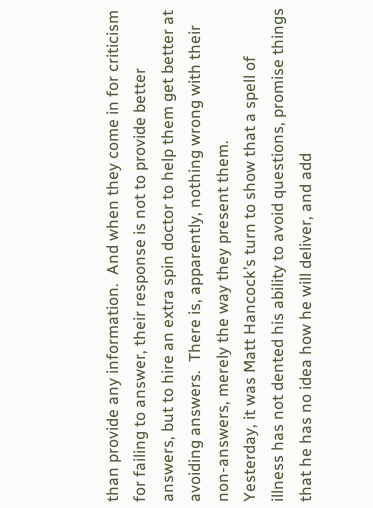than provide any information.  And when they come in for criticism for failing to answer, their response is not to provide better answers, but to hire an extra spin doctor to help them get better at avoiding answers.  There is, apparently, nothing wrong with their non-answers, merely the way they present them.
Yesterday, it was Matt Hancock’s turn to show that a spell of illness has not dented his ability to avoid questions, promise things that he has no idea how he will deliver, and add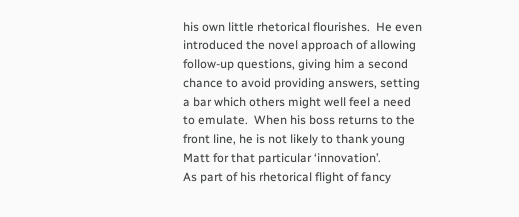his own little rhetorical flourishes.  He even introduced the novel approach of allowing follow-up questions, giving him a second chance to avoid providing answers, setting a bar which others might well feel a need to emulate.  When his boss returns to the front line, he is not likely to thank young Matt for that particular ‘innovation’.
As part of his rhetorical flight of fancy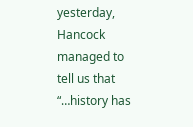yesterday, Hancock managed to tell us that “…history has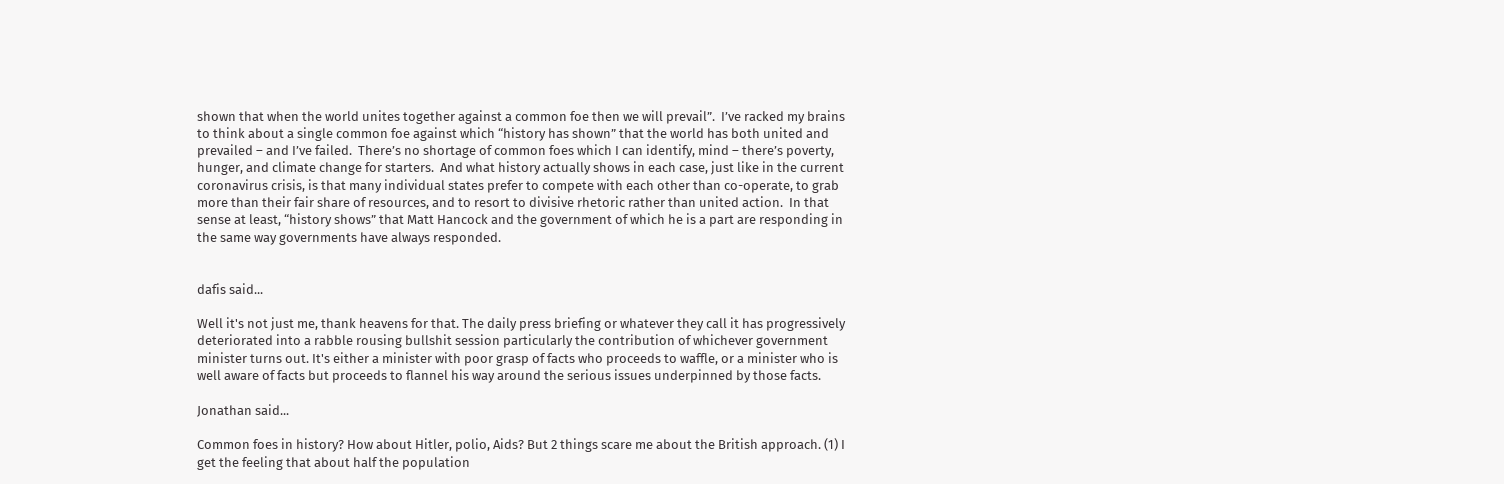shown that when the world unites together against a common foe then we will prevail”.  I’ve racked my brains to think about a single common foe against which “history has shown” that the world has both united and prevailed – and I’ve failed.  There’s no shortage of common foes which I can identify, mind – there’s poverty, hunger, and climate change for starters.  And what history actually shows in each case, just like in the current coronavirus crisis, is that many individual states prefer to compete with each other than co-operate, to grab more than their fair share of resources, and to resort to divisive rhetoric rather than united action.  In that sense at least, “history shows” that Matt Hancock and the government of which he is a part are responding in the same way governments have always responded.


dafis said...

Well it's not just me, thank heavens for that. The daily press briefing or whatever they call it has progressively deteriorated into a rabble rousing bullshit session particularly the contribution of whichever government minister turns out. It's either a minister with poor grasp of facts who proceeds to waffle, or a minister who is well aware of facts but proceeds to flannel his way around the serious issues underpinned by those facts.

Jonathan said...

Common foes in history? How about Hitler, polio, Aids? But 2 things scare me about the British approach. (1) I get the feeling that about half the population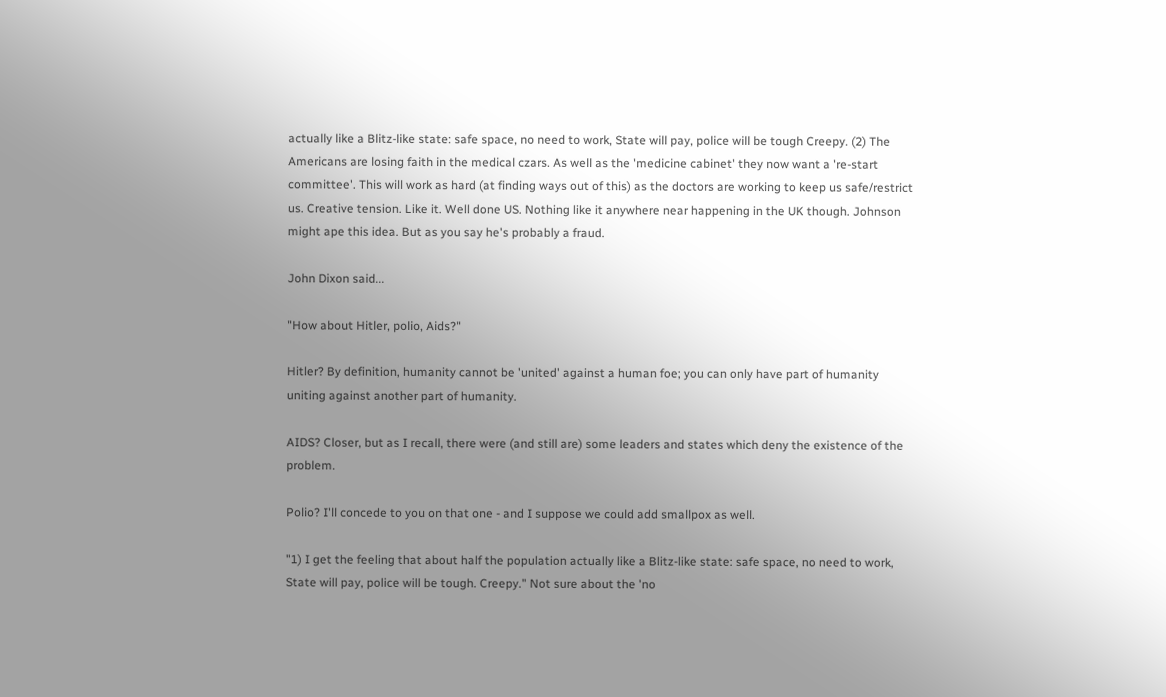actually like a Blitz-like state: safe space, no need to work, State will pay, police will be tough Creepy. (2) The Americans are losing faith in the medical czars. As well as the 'medicine cabinet' they now want a 're-start committee'. This will work as hard (at finding ways out of this) as the doctors are working to keep us safe/restrict us. Creative tension. Like it. Well done US. Nothing like it anywhere near happening in the UK though. Johnson might ape this idea. But as you say he's probably a fraud.

John Dixon said...

"How about Hitler, polio, Aids?"

Hitler? By definition, humanity cannot be 'united' against a human foe; you can only have part of humanity uniting against another part of humanity.

AIDS? Closer, but as I recall, there were (and still are) some leaders and states which deny the existence of the problem.

Polio? I'll concede to you on that one - and I suppose we could add smallpox as well.

"1) I get the feeling that about half the population actually like a Blitz-like state: safe space, no need to work, State will pay, police will be tough. Creepy." Not sure about the 'no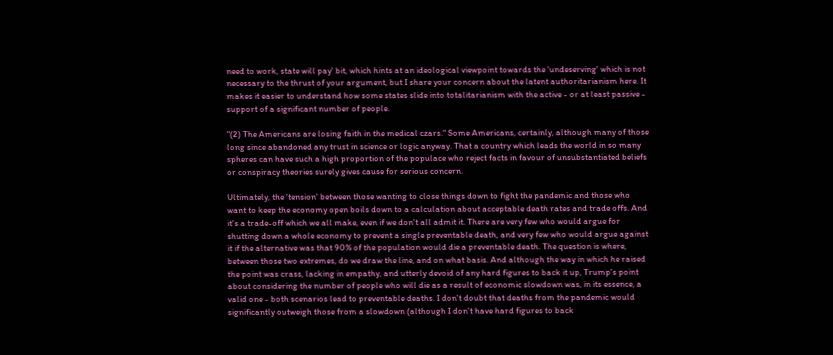need to work, state will pay' bit, which hints at an ideological viewpoint towards the 'undeserving' which is not necessary to the thrust of your argument, but I share your concern about the latent authoritarianism here. It makes it easier to understand how some states slide into totalitarianism with the active - or at least passive - support of a significant number of people.

"(2) The Americans are losing faith in the medical czars." Some Americans, certainly, although many of those long since abandoned any trust in science or logic anyway. That a country which leads the world in so many spheres can have such a high proportion of the populace who reject facts in favour of unsubstantiated beliefs or conspiracy theories surely gives cause for serious concern.

Ultimately, the 'tension' between those wanting to close things down to fight the pandemic and those who want to keep the economy open boils down to a calculation about acceptable death rates and trade offs. And it's a trade-off which we all make, even if we don't all admit it. There are very few who would argue for shutting down a whole economy to prevent a single preventable death, and very few who would argue against it if the alternative was that 90% of the population would die a preventable death. The question is where, between those two extremes, do we draw the line, and on what basis. And although the way in which he raised the point was crass, lacking in empathy, and utterly devoid of any hard figures to back it up, Trump's point about considering the number of people who will die as a result of economic slowdown was, in its essence, a valid one - both scenarios lead to preventable deaths. I don't doubt that deaths from the pandemic would significantly outweigh those from a slowdown (although I don't have hard figures to back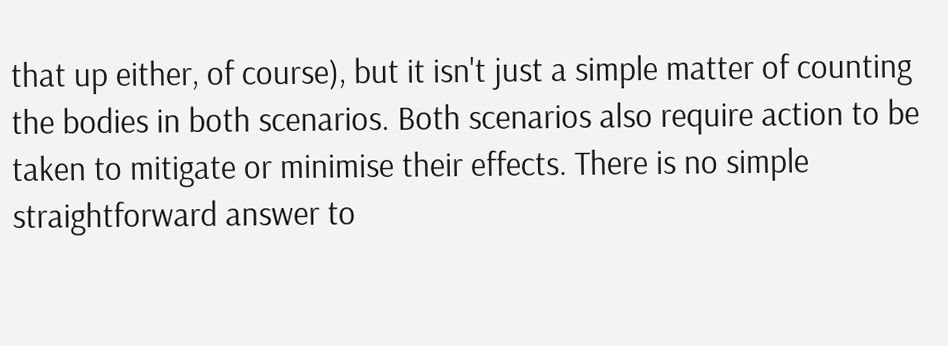that up either, of course), but it isn't just a simple matter of counting the bodies in both scenarios. Both scenarios also require action to be taken to mitigate or minimise their effects. There is no simple straightforward answer to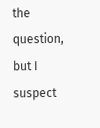the question, but I suspect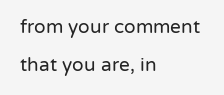from your comment that you are, in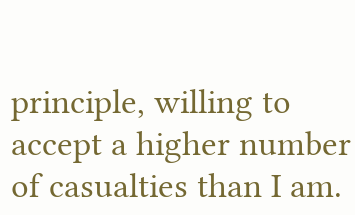principle, willing to accept a higher number of casualties than I am.